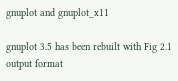gnuplot and gnuplot_x11

gnuplot 3.5 has been rebuilt with Fig 2.1 output format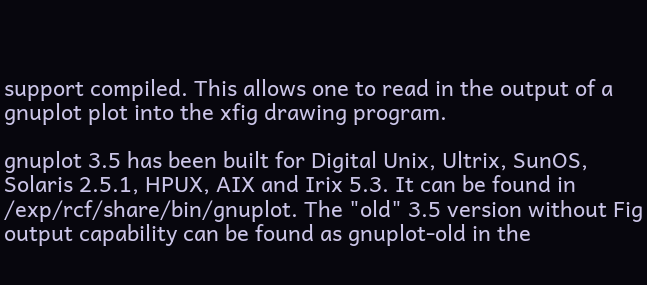support compiled. This allows one to read in the output of a gnuplot plot into the xfig drawing program.

gnuplot 3.5 has been built for Digital Unix, Ultrix, SunOS, Solaris 2.5.1, HPUX, AIX and Irix 5.3. It can be found in /exp/rcf/share/bin/gnuplot. The "old" 3.5 version without Fig output capability can be found as gnuplot-old in the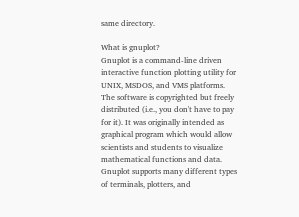same directory.

What is gnuplot?
Gnuplot is a command-line driven interactive function plotting utility for UNIX, MSDOS, and VMS platforms. The software is copyrighted but freely distributed (i.e., you don't have to pay for it). It was originally intended as graphical program which would allow scientists and students to visualize mathematical functions and data. Gnuplot supports many different types of terminals, plotters, and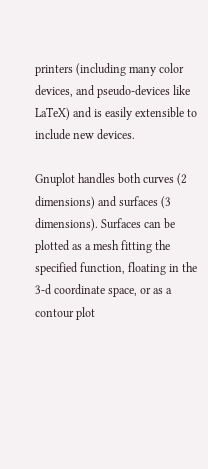printers (including many color devices, and pseudo-devices like LaTeX) and is easily extensible to include new devices.

Gnuplot handles both curves (2 dimensions) and surfaces (3 dimensions). Surfaces can be plotted as a mesh fitting the specified function, floating in the 3-d coordinate space, or as a contour plot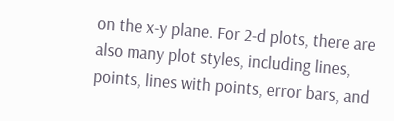on the x-y plane. For 2-d plots, there are also many plot styles, including lines, points, lines with points, error bars, and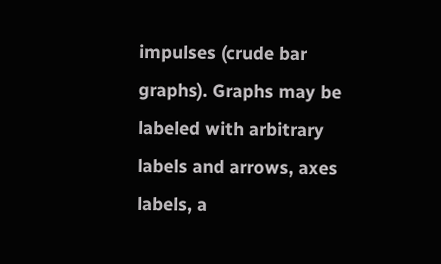impulses (crude bar graphs). Graphs may be labeled with arbitrary labels and arrows, axes labels, a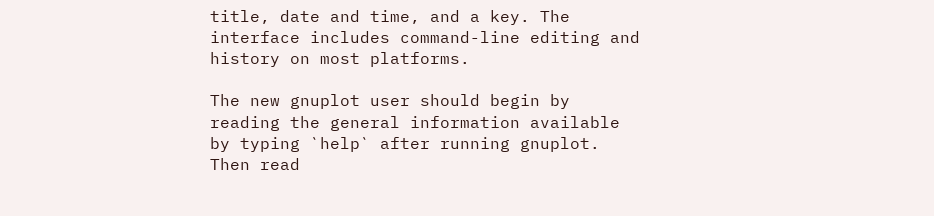title, date and time, and a key. The interface includes command-line editing and history on most platforms.

The new gnuplot user should begin by reading the general information available by typing `help` after running gnuplot. Then read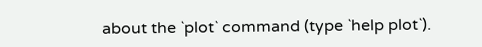about the `plot` command (type `help plot`).